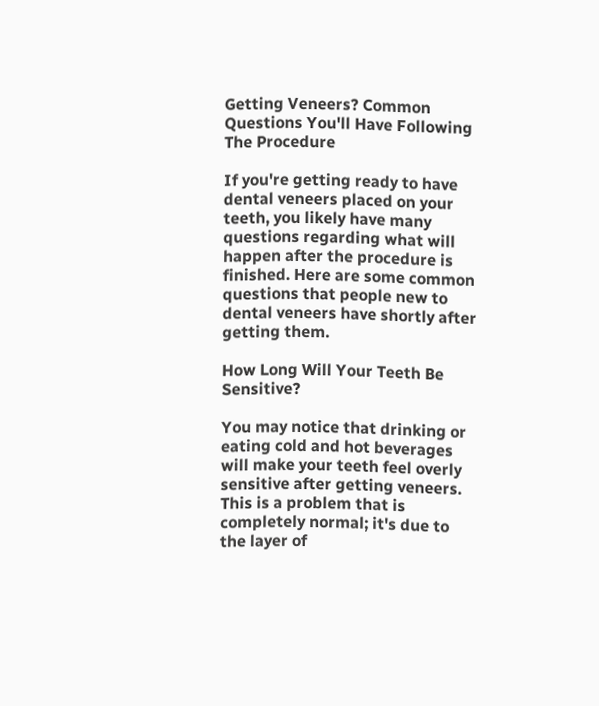Getting Veneers? Common Questions You'll Have Following The Procedure

If you're getting ready to have dental veneers placed on your teeth, you likely have many questions regarding what will happen after the procedure is finished. Here are some common questions that people new to dental veneers have shortly after getting them.

How Long Will Your Teeth Be Sensitive?

You may notice that drinking or eating cold and hot beverages will make your teeth feel overly sensitive after getting veneers. This is a problem that is completely normal; it's due to the layer of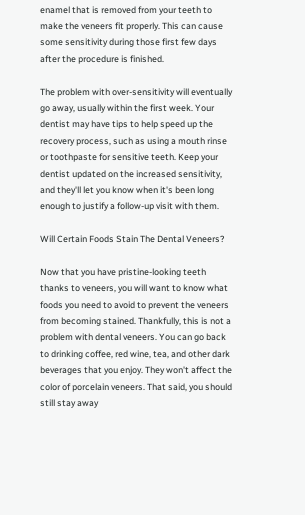enamel that is removed from your teeth to make the veneers fit properly. This can cause some sensitivity during those first few days after the procedure is finished.

The problem with over-sensitivity will eventually go away, usually within the first week. Your dentist may have tips to help speed up the recovery process, such as using a mouth rinse or toothpaste for sensitive teeth. Keep your dentist updated on the increased sensitivity, and they'll let you know when it's been long enough to justify a follow-up visit with them.

Will Certain Foods Stain The Dental Veneers?

Now that you have pristine-looking teeth thanks to veneers, you will want to know what foods you need to avoid to prevent the veneers from becoming stained. Thankfully, this is not a problem with dental veneers. You can go back to drinking coffee, red wine, tea, and other dark beverages that you enjoy. They won't affect the color of porcelain veneers. That said, you should still stay away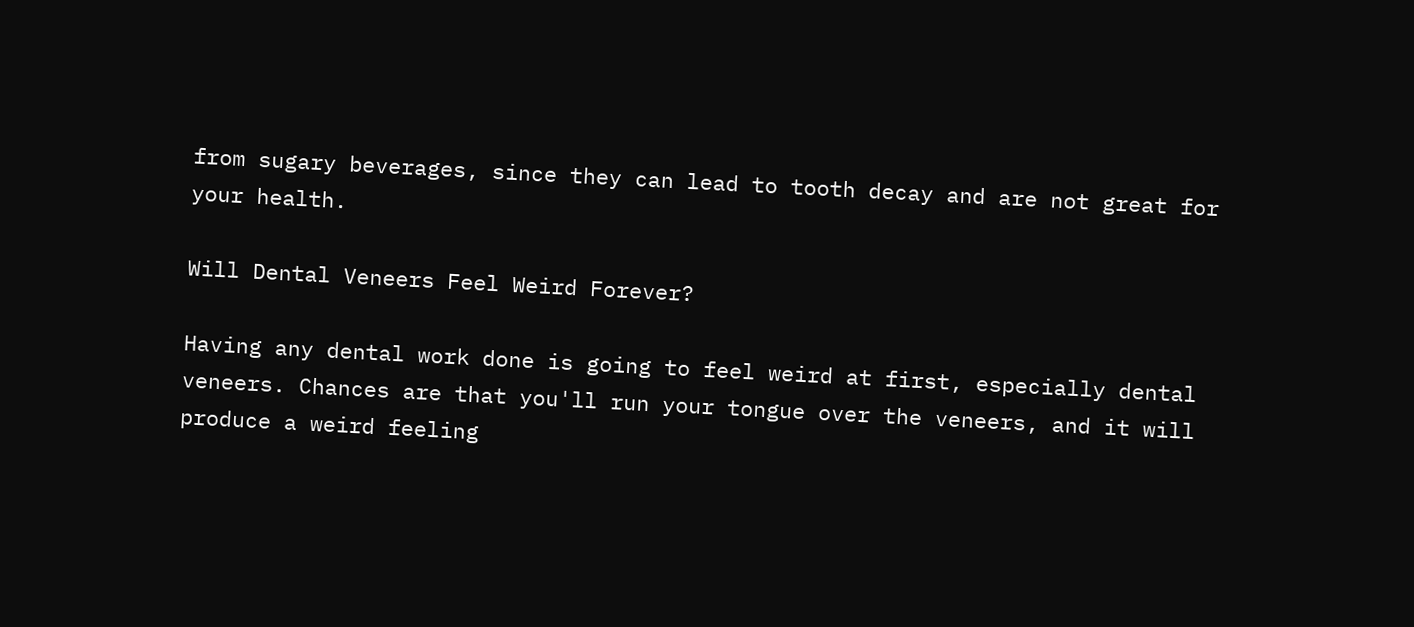from sugary beverages, since they can lead to tooth decay and are not great for your health.

Will Dental Veneers Feel Weird Forever?

Having any dental work done is going to feel weird at first, especially dental veneers. Chances are that you'll run your tongue over the veneers, and it will produce a weird feeling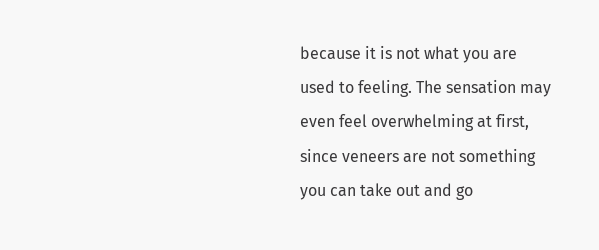because it is not what you are used to feeling. The sensation may even feel overwhelming at first, since veneers are not something you can take out and go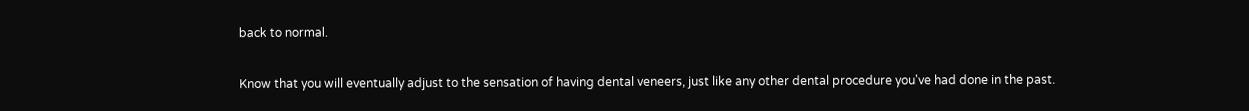back to normal.

Know that you will eventually adjust to the sensation of having dental veneers, just like any other dental procedure you've had done in the past.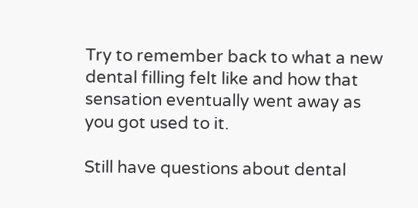Try to remember back to what a new dental filling felt like and how that sensation eventually went away as you got used to it.

Still have questions about dental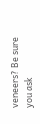veneers? Be sure you ask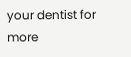your dentist for more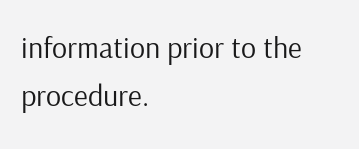information prior to the procedure.